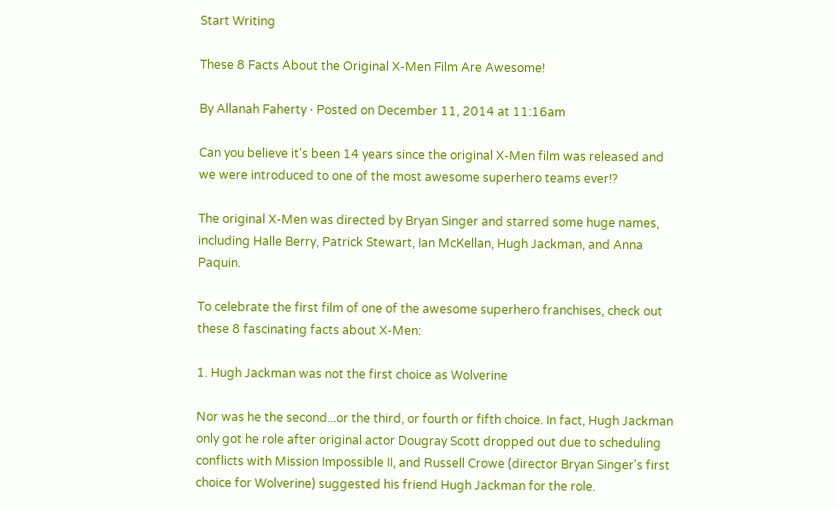Start Writing

These 8 Facts About the Original X-Men Film Are Awesome!

By Allanah Faherty ⋅ Posted on December 11, 2014 at 11:16am

Can you believe it's been 14 years since the original X-Men film was released and we were introduced to one of the most awesome superhero teams ever!?

The original X-Men was directed by Bryan Singer and starred some huge names, including Halle Berry, Patrick Stewart, Ian McKellan, Hugh Jackman, and Anna Paquin.

To celebrate the first film of one of the awesome superhero franchises, check out these 8 fascinating facts about X-Men:

1. Hugh Jackman was not the first choice as Wolverine

Nor was he the second...or the third, or fourth or fifth choice. In fact, Hugh Jackman only got he role after original actor Dougray Scott dropped out due to scheduling conflicts with Mission Impossible II, and Russell Crowe (director Bryan Singer's first choice for Wolverine) suggested his friend Hugh Jackman for the role.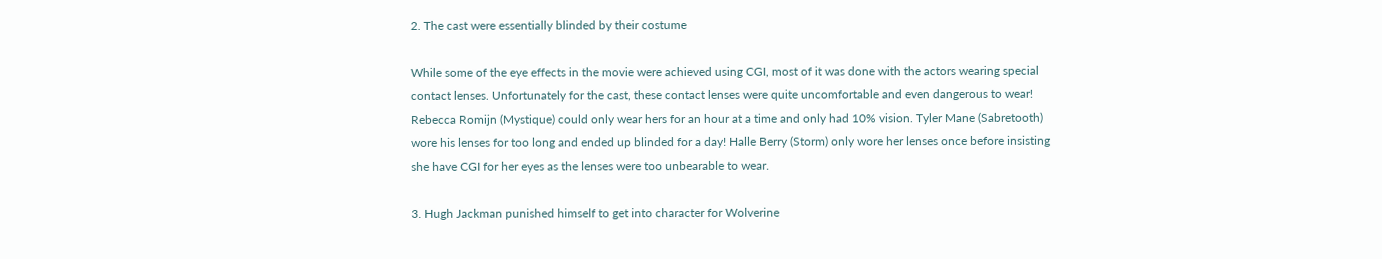2. The cast were essentially blinded by their costume

While some of the eye effects in the movie were achieved using CGI, most of it was done with the actors wearing special contact lenses. Unfortunately for the cast, these contact lenses were quite uncomfortable and even dangerous to wear! Rebecca Romijn (Mystique) could only wear hers for an hour at a time and only had 10% vision. Tyler Mane (Sabretooth) wore his lenses for too long and ended up blinded for a day! Halle Berry (Storm) only wore her lenses once before insisting she have CGI for her eyes as the lenses were too unbearable to wear.

3. Hugh Jackman punished himself to get into character for Wolverine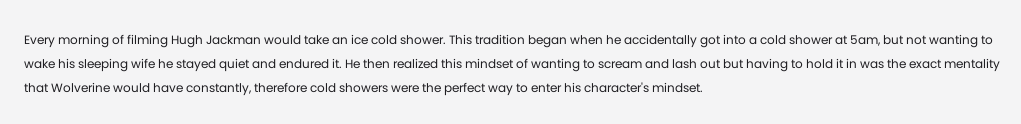Every morning of filming Hugh Jackman would take an ice cold shower. This tradition began when he accidentally got into a cold shower at 5am, but not wanting to wake his sleeping wife he stayed quiet and endured it. He then realized this mindset of wanting to scream and lash out but having to hold it in was the exact mentality that Wolverine would have constantly, therefore cold showers were the perfect way to enter his character's mindset.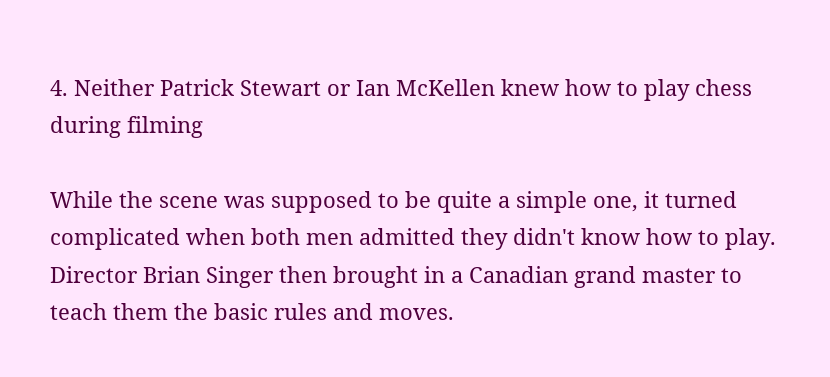4. Neither Patrick Stewart or Ian McKellen knew how to play chess during filming

While the scene was supposed to be quite a simple one, it turned complicated when both men admitted they didn't know how to play. Director Brian Singer then brought in a Canadian grand master to teach them the basic rules and moves.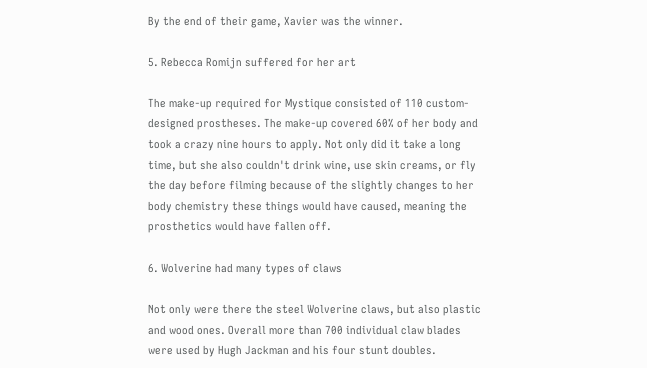By the end of their game, Xavier was the winner.

5. Rebecca Romijn suffered for her art

The make-up required for Mystique consisted of 110 custom-designed prostheses. The make-up covered 60% of her body and took a crazy nine hours to apply. Not only did it take a long time, but she also couldn't drink wine, use skin creams, or fly the day before filming because of the slightly changes to her body chemistry these things would have caused, meaning the prosthetics would have fallen off.

6. Wolverine had many types of claws

Not only were there the steel Wolverine claws, but also plastic and wood ones. Overall more than 700 individual claw blades were used by Hugh Jackman and his four stunt doubles.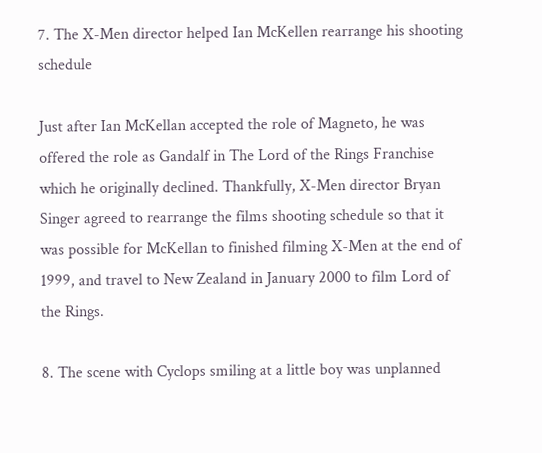7. The X-Men director helped Ian McKellen rearrange his shooting schedule

Just after Ian McKellan accepted the role of Magneto, he was offered the role as Gandalf in The Lord of the Rings Franchise which he originally declined. Thankfully, X-Men director Bryan Singer agreed to rearrange the films shooting schedule so that it was possible for McKellan to finished filming X-Men at the end of 1999, and travel to New Zealand in January 2000 to film Lord of the Rings.

8. The scene with Cyclops smiling at a little boy was unplanned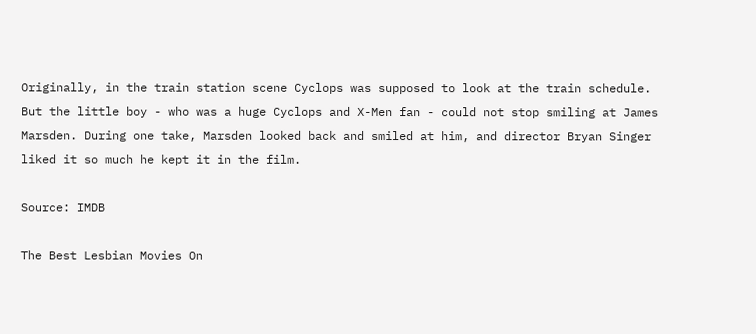Originally, in the train station scene Cyclops was supposed to look at the train schedule. But the little boy - who was a huge Cyclops and X-Men fan - could not stop smiling at James Marsden. During one take, Marsden looked back and smiled at him, and director Bryan Singer liked it so much he kept it in the film.

Source: IMDB

The Best Lesbian Movies On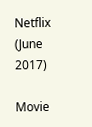Netflix (June 2017)

Movie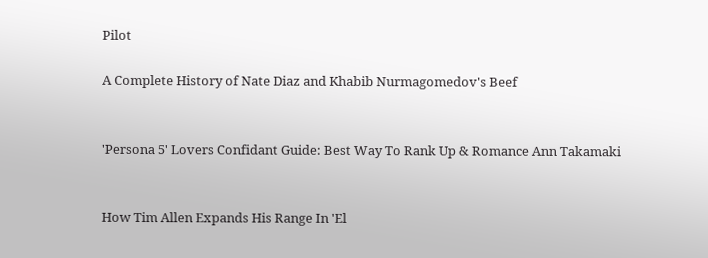Pilot

A Complete History of Nate Diaz and Khabib Nurmagomedov's Beef


'Persona 5' Lovers Confidant Guide: Best Way To Rank Up & Romance Ann Takamaki


How Tim Allen Expands His Range In 'El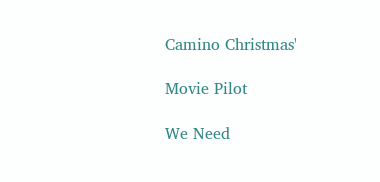Camino Christmas'

Movie Pilot

We Need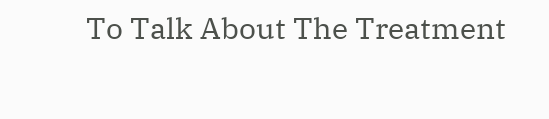To Talk About The Treatment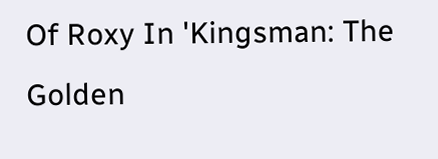Of Roxy In 'Kingsman: The Golden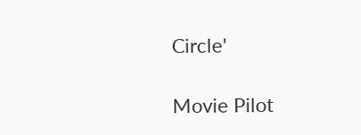Circle'

Movie Pilot